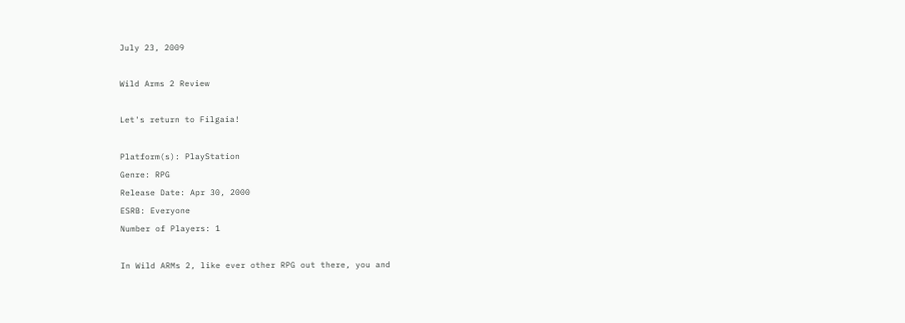July 23, 2009

Wild Arms 2 Review

Let's return to Filgaia!

Platform(s): PlayStation
Genre: RPG
Release Date: Apr 30, 2000
ESRB: Everyone
Number of Players: 1

In Wild ARMs 2, like ever other RPG out there, you and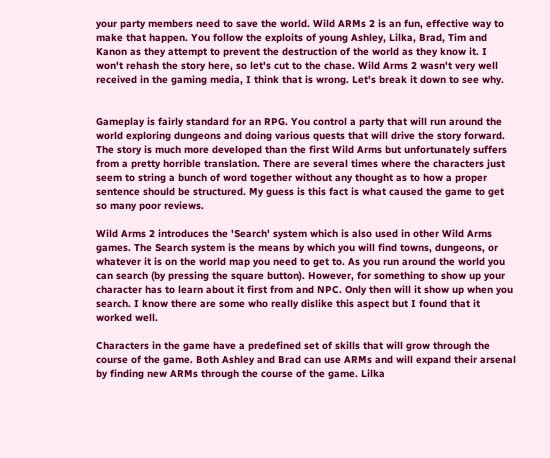your party members need to save the world. Wild ARMs 2 is an fun, effective way to make that happen. You follow the exploits of young Ashley, Lilka, Brad, Tim and Kanon as they attempt to prevent the destruction of the world as they know it. I won't rehash the story here, so let's cut to the chase. Wild Arms 2 wasn't very well received in the gaming media, I think that is wrong. Let's break it down to see why.


Gameplay is fairly standard for an RPG. You control a party that will run around the world exploring dungeons and doing various quests that will drive the story forward. The story is much more developed than the first Wild Arms but unfortunately suffers from a pretty horrible translation. There are several times where the characters just seem to string a bunch of word together without any thought as to how a proper sentence should be structured. My guess is this fact is what caused the game to get so many poor reviews.

Wild Arms 2 introduces the 'Search' system which is also used in other Wild Arms games. The Search system is the means by which you will find towns, dungeons, or whatever it is on the world map you need to get to. As you run around the world you can search (by pressing the square button). However, for something to show up your character has to learn about it first from and NPC. Only then will it show up when you search. I know there are some who really dislike this aspect but I found that it worked well.

Characters in the game have a predefined set of skills that will grow through the course of the game. Both Ashley and Brad can use ARMs and will expand their arsenal by finding new ARMs through the course of the game. Lilka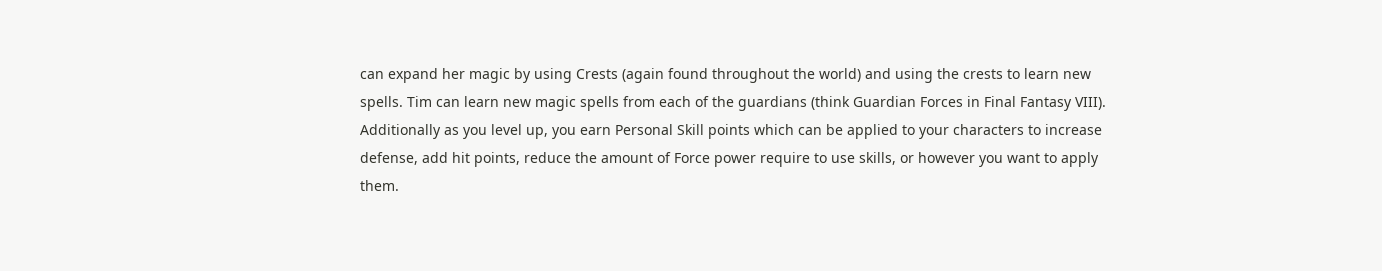can expand her magic by using Crests (again found throughout the world) and using the crests to learn new spells. Tim can learn new magic spells from each of the guardians (think Guardian Forces in Final Fantasy VIII). Additionally as you level up, you earn Personal Skill points which can be applied to your characters to increase defense, add hit points, reduce the amount of Force power require to use skills, or however you want to apply them.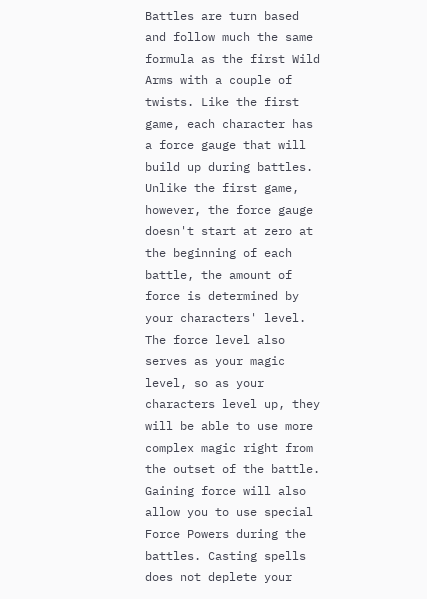Battles are turn based and follow much the same formula as the first Wild Arms with a couple of twists. Like the first game, each character has a force gauge that will build up during battles. Unlike the first game, however, the force gauge doesn't start at zero at the beginning of each battle, the amount of force is determined by your characters' level. The force level also serves as your magic level, so as your characters level up, they will be able to use more complex magic right from the outset of the battle. Gaining force will also allow you to use special Force Powers during the battles. Casting spells does not deplete your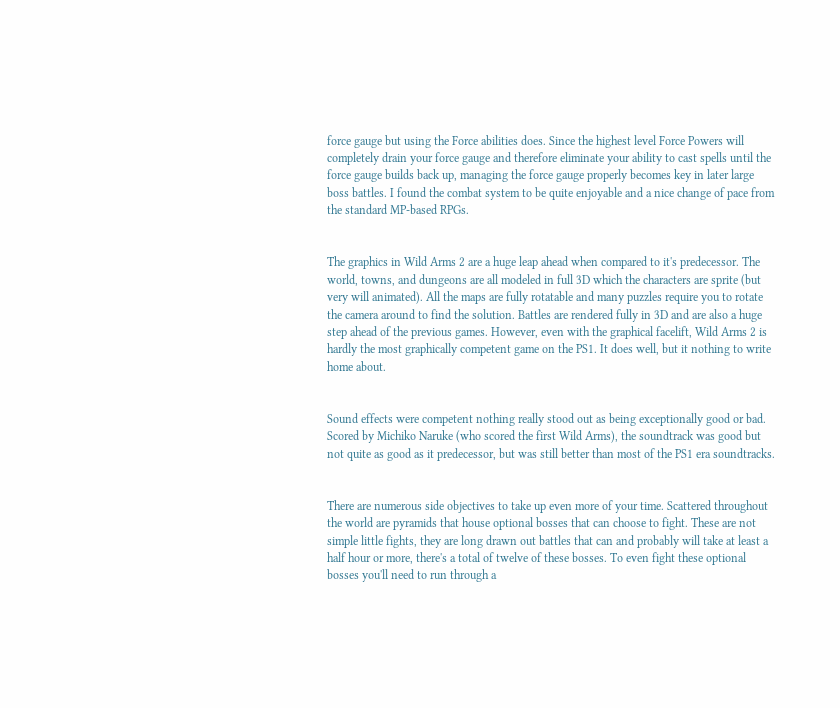force gauge but using the Force abilities does. Since the highest level Force Powers will completely drain your force gauge and therefore eliminate your ability to cast spells until the force gauge builds back up, managing the force gauge properly becomes key in later large boss battles. I found the combat system to be quite enjoyable and a nice change of pace from the standard MP-based RPGs.


The graphics in Wild Arms 2 are a huge leap ahead when compared to it's predecessor. The world, towns, and dungeons are all modeled in full 3D which the characters are sprite (but very will animated). All the maps are fully rotatable and many puzzles require you to rotate the camera around to find the solution. Battles are rendered fully in 3D and are also a huge step ahead of the previous games. However, even with the graphical facelift, Wild Arms 2 is hardly the most graphically competent game on the PS1. It does well, but it nothing to write home about.


Sound effects were competent nothing really stood out as being exceptionally good or bad. Scored by Michiko Naruke (who scored the first Wild Arms), the soundtrack was good but not quite as good as it predecessor, but was still better than most of the PS1 era soundtracks.


There are numerous side objectives to take up even more of your time. Scattered throughout the world are pyramids that house optional bosses that can choose to fight. These are not simple little fights, they are long drawn out battles that can and probably will take at least a half hour or more, there's a total of twelve of these bosses. To even fight these optional bosses you'll need to run through a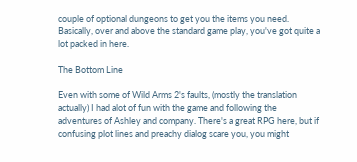couple of optional dungeons to get you the items you need. Basically, over and above the standard game play, you've got quite a lot packed in here.

The Bottom Line

Even with some of Wild Arms 2's faults, (mostly the translation actually) I had alot of fun with the game and following the adventures of Ashley and company. There's a great RPG here, but if confusing plot lines and preachy dialog scare you, you might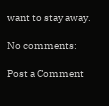want to stay away.

No comments:

Post a Comment